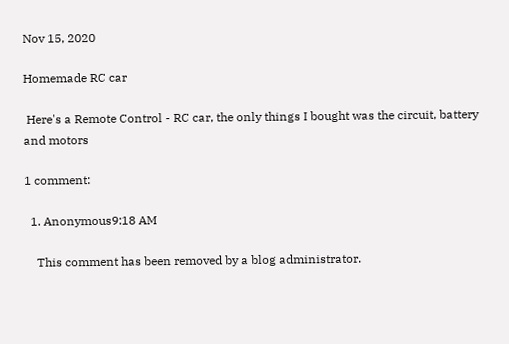Nov 15, 2020

Homemade RC car

 Here's a Remote Control - RC car, the only things I bought was the circuit, battery and motors

1 comment:

  1. Anonymous9:18 AM

    This comment has been removed by a blog administrator.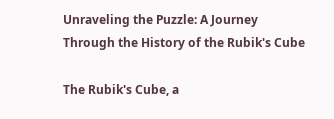Unraveling the Puzzle: A Journey Through the History of the Rubik's Cube

The Rubik's Cube, a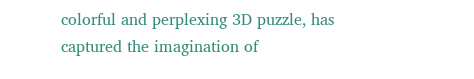colorful and perplexing 3D puzzle, has captured the imagination of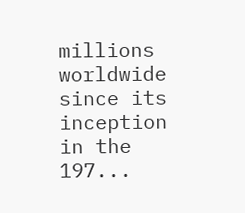millions worldwide since its inception in the 197...